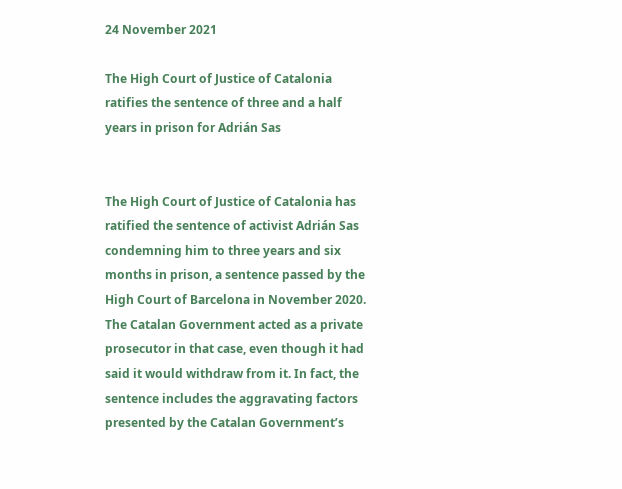24 November 2021

The High Court of Justice of Catalonia ratifies the sentence of three and a half years in prison for Adrián Sas


The High Court of Justice of Catalonia has ratified the sentence of activist Adrián Sas condemning him to three years and six months in prison, a sentence passed by the High Court of Barcelona in November 2020. The Catalan Government acted as a private prosecutor in that case, even though it had said it would withdraw from it. In fact, the sentence includes the aggravating factors presented by the Catalan Government’s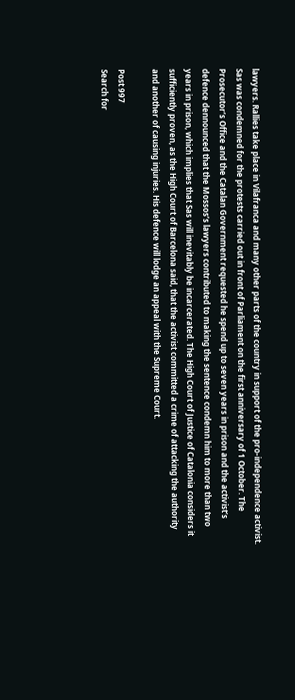lawyers. Rallies take place in Vilafranca and many other parts of the country in support of the pro-independence activist. Sas was condemned for the protests carried out in front of Parliament on the first anniversary of 1 October. The Prosecutor’s Office and the Catalan Government requested he spend up to seven years in prison and the activist’s defence dennounced that the Mossos’s lawyers contributed to making the sentence condemn him to more than two years in prison, which implies that Sas will inevitably be incarcerated. The High Court of Justice of Catalonia considers it sufficiently proven, as the High Court of Barcelona said, that the activist committed a crime of attacking the authority and another of causing injuries. His defence will lodge an appeal with the Supreme Court.

Post 997
Search for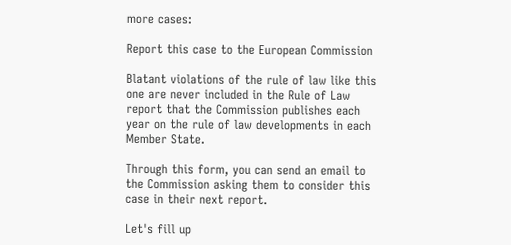more cases:

Report this case to the European Commission

Blatant violations of the rule of law like this one are never included in the Rule of Law report that the Commission publishes each year on the rule of law developments in each Member State.

Through this form, you can send an email to the Commission asking them to consider this case in their next report.

Let's fill up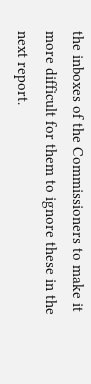the inboxes of the Commissioners to make it more difficult for them to ignore these in the next report.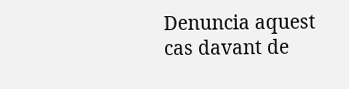Denuncia aquest cas davant de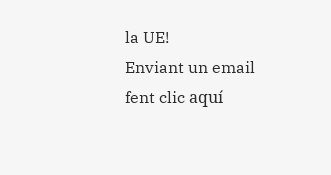la UE!
Enviant un email fent clic aquí